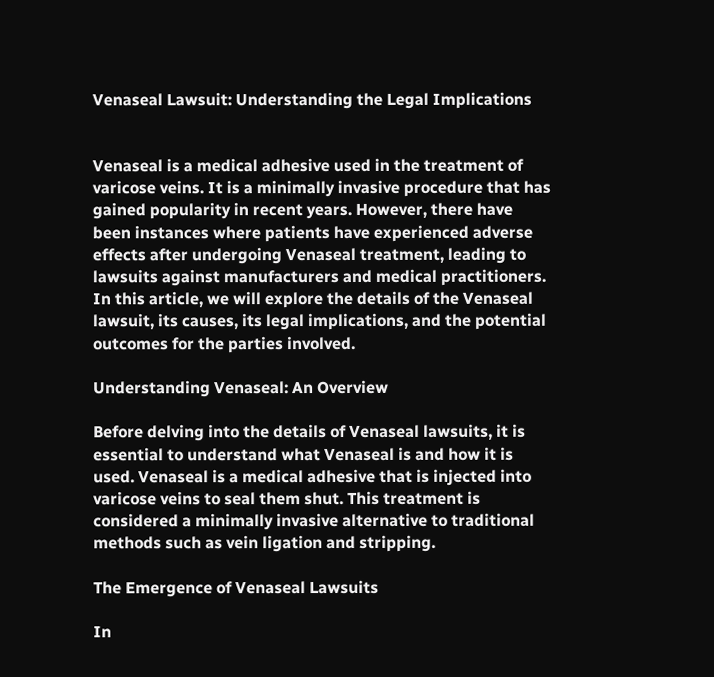Venaseal Lawsuit: Understanding the Legal Implications


Venaseal is a medical adhesive used in the treatment of varicose veins. It is a minimally invasive procedure that has gained popularity in recent years. However, there have been instances where patients have experienced adverse effects after undergoing Venaseal treatment, leading to lawsuits against manufacturers and medical practitioners. In this article, we will explore the details of the Venaseal lawsuit, its causes, its legal implications, and the potential outcomes for the parties involved.

Understanding Venaseal: An Overview

Before delving into the details of Venaseal lawsuits, it is essential to understand what Venaseal is and how it is used. Venaseal is a medical adhesive that is injected into varicose veins to seal them shut. This treatment is considered a minimally invasive alternative to traditional methods such as vein ligation and stripping.

The Emergence of Venaseal Lawsuits

In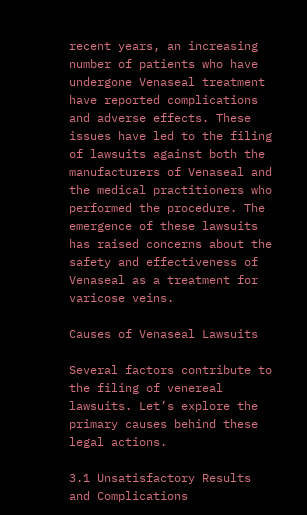recent years, an increasing number of patients who have undergone Venaseal treatment have reported complications and adverse effects. These issues have led to the filing of lawsuits against both the manufacturers of Venaseal and the medical practitioners who performed the procedure. The emergence of these lawsuits has raised concerns about the safety and effectiveness of Venaseal as a treatment for varicose veins.

Causes of Venaseal Lawsuits

Several factors contribute to the filing of venereal lawsuits. Let’s explore the primary causes behind these legal actions.

3.1 Unsatisfactory Results and Complications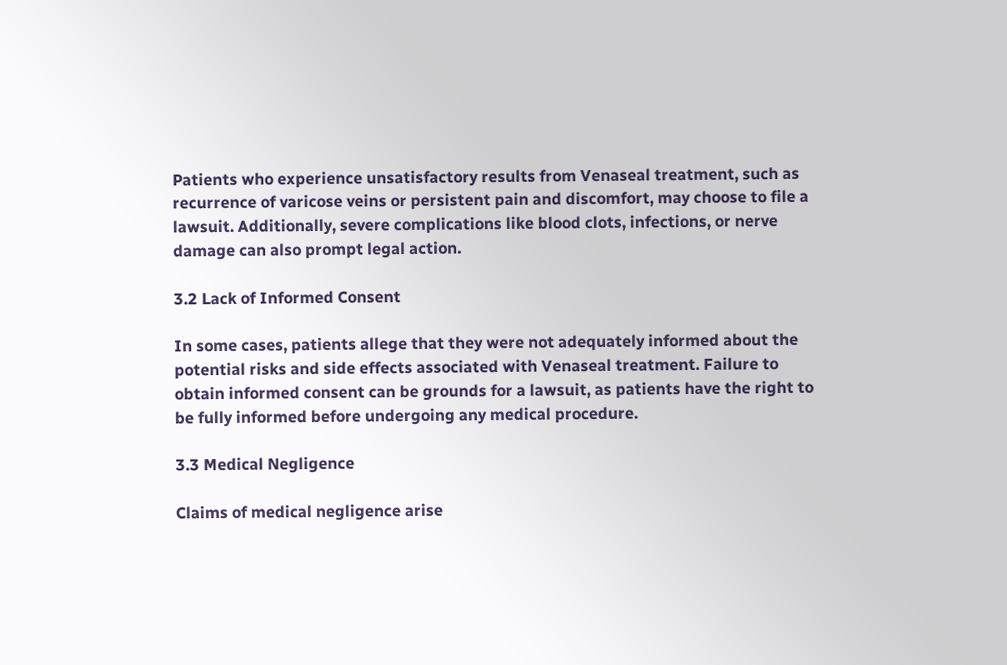Patients who experience unsatisfactory results from Venaseal treatment, such as recurrence of varicose veins or persistent pain and discomfort, may choose to file a lawsuit. Additionally, severe complications like blood clots, infections, or nerve damage can also prompt legal action.

3.2 Lack of Informed Consent

In some cases, patients allege that they were not adequately informed about the potential risks and side effects associated with Venaseal treatment. Failure to obtain informed consent can be grounds for a lawsuit, as patients have the right to be fully informed before undergoing any medical procedure.

3.3 Medical Negligence

Claims of medical negligence arise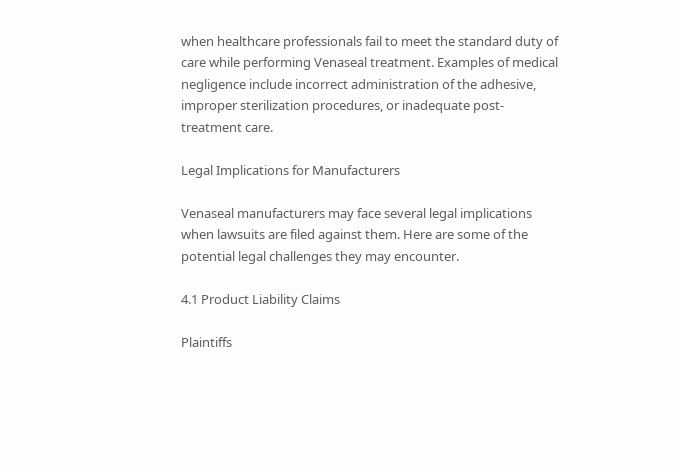when healthcare professionals fail to meet the standard duty of care while performing Venaseal treatment. Examples of medical negligence include incorrect administration of the adhesive, improper sterilization procedures, or inadequate post-treatment care.

Legal Implications for Manufacturers

Venaseal manufacturers may face several legal implications when lawsuits are filed against them. Here are some of the potential legal challenges they may encounter.

4.1 Product Liability Claims

Plaintiffs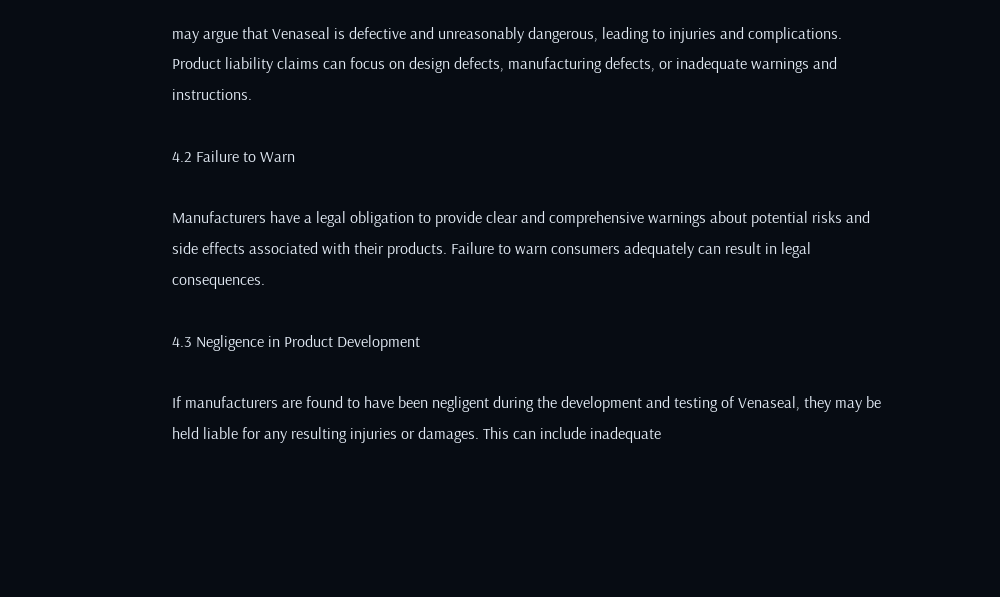may argue that Venaseal is defective and unreasonably dangerous, leading to injuries and complications. Product liability claims can focus on design defects, manufacturing defects, or inadequate warnings and instructions.

4.2 Failure to Warn

Manufacturers have a legal obligation to provide clear and comprehensive warnings about potential risks and side effects associated with their products. Failure to warn consumers adequately can result in legal consequences.

4.3 Negligence in Product Development

If manufacturers are found to have been negligent during the development and testing of Venaseal, they may be held liable for any resulting injuries or damages. This can include inadequate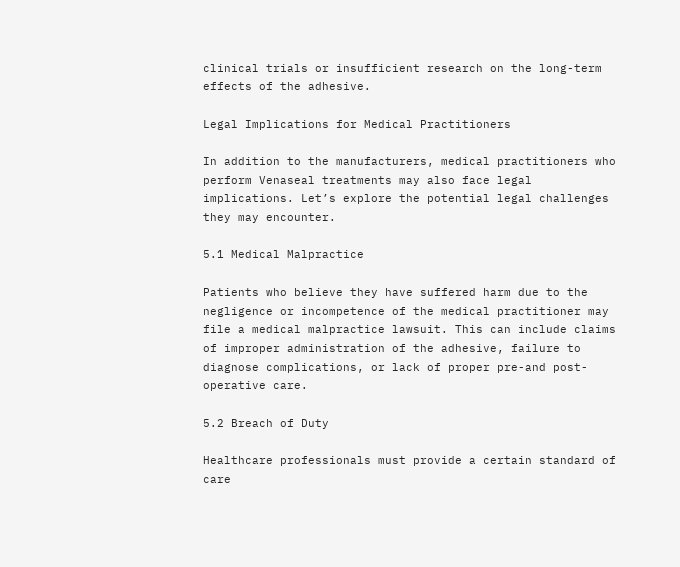clinical trials or insufficient research on the long-term effects of the adhesive.

Legal Implications for Medical Practitioners

In addition to the manufacturers, medical practitioners who perform Venaseal treatments may also face legal implications. Let’s explore the potential legal challenges they may encounter.

5.1 Medical Malpractice

Patients who believe they have suffered harm due to the negligence or incompetence of the medical practitioner may file a medical malpractice lawsuit. This can include claims of improper administration of the adhesive, failure to diagnose complications, or lack of proper pre-and post-operative care.

5.2 Breach of Duty

Healthcare professionals must provide a certain standard of care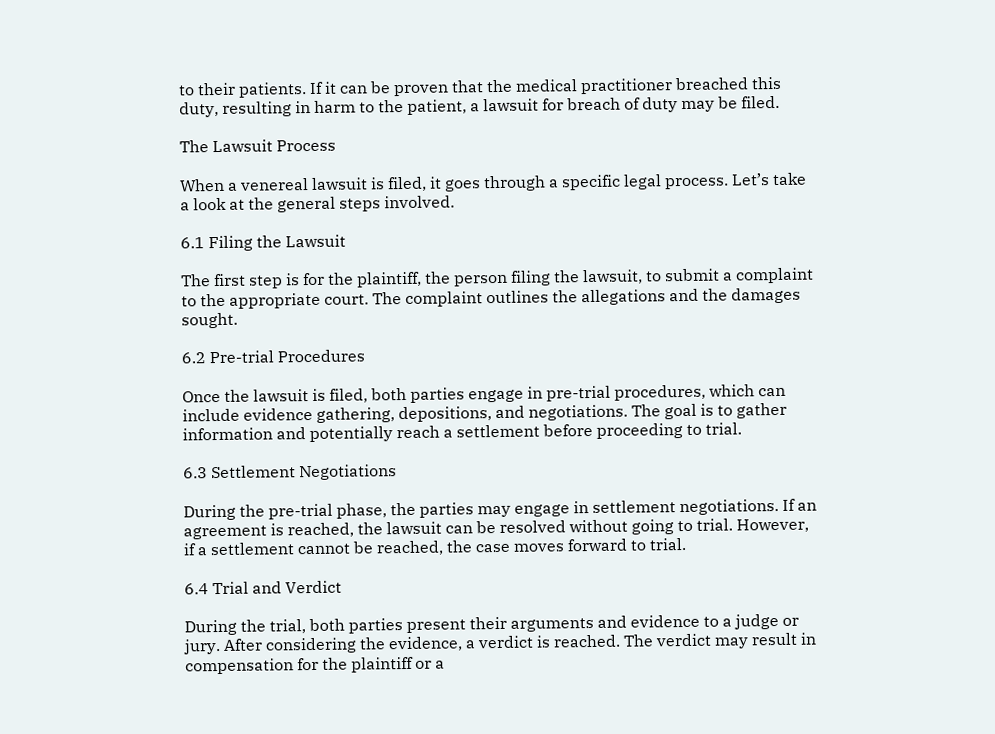to their patients. If it can be proven that the medical practitioner breached this duty, resulting in harm to the patient, a lawsuit for breach of duty may be filed.

The Lawsuit Process

When a venereal lawsuit is filed, it goes through a specific legal process. Let’s take a look at the general steps involved.

6.1 Filing the Lawsuit

The first step is for the plaintiff, the person filing the lawsuit, to submit a complaint to the appropriate court. The complaint outlines the allegations and the damages sought.

6.2 Pre-trial Procedures

Once the lawsuit is filed, both parties engage in pre-trial procedures, which can include evidence gathering, depositions, and negotiations. The goal is to gather information and potentially reach a settlement before proceeding to trial.

6.3 Settlement Negotiations

During the pre-trial phase, the parties may engage in settlement negotiations. If an agreement is reached, the lawsuit can be resolved without going to trial. However, if a settlement cannot be reached, the case moves forward to trial.

6.4 Trial and Verdict

During the trial, both parties present their arguments and evidence to a judge or jury. After considering the evidence, a verdict is reached. The verdict may result in compensation for the plaintiff or a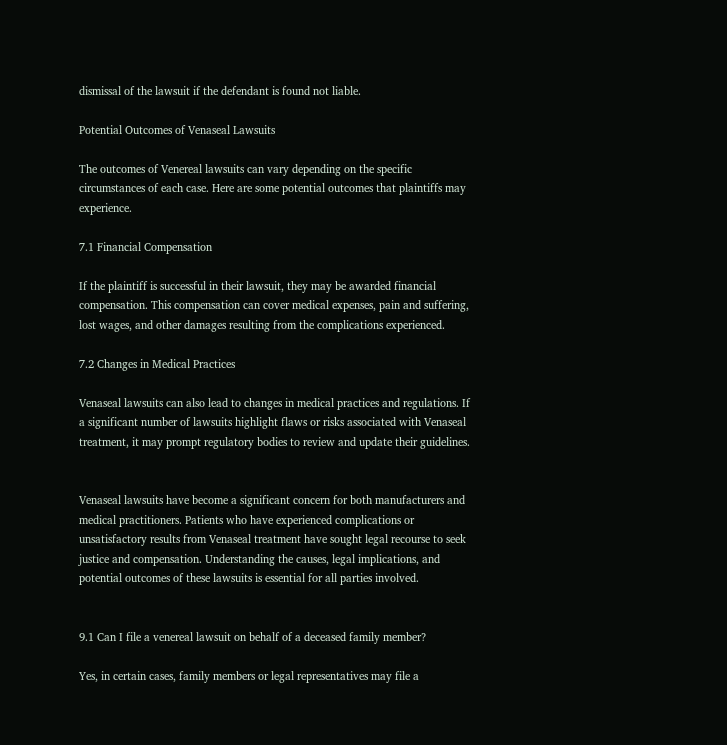dismissal of the lawsuit if the defendant is found not liable.

Potential Outcomes of Venaseal Lawsuits

The outcomes of Venereal lawsuits can vary depending on the specific circumstances of each case. Here are some potential outcomes that plaintiffs may experience.

7.1 Financial Compensation

If the plaintiff is successful in their lawsuit, they may be awarded financial compensation. This compensation can cover medical expenses, pain and suffering, lost wages, and other damages resulting from the complications experienced.

7.2 Changes in Medical Practices

Venaseal lawsuits can also lead to changes in medical practices and regulations. If a significant number of lawsuits highlight flaws or risks associated with Venaseal treatment, it may prompt regulatory bodies to review and update their guidelines.


Venaseal lawsuits have become a significant concern for both manufacturers and medical practitioners. Patients who have experienced complications or unsatisfactory results from Venaseal treatment have sought legal recourse to seek justice and compensation. Understanding the causes, legal implications, and potential outcomes of these lawsuits is essential for all parties involved.


9.1 Can I file a venereal lawsuit on behalf of a deceased family member?

Yes, in certain cases, family members or legal representatives may file a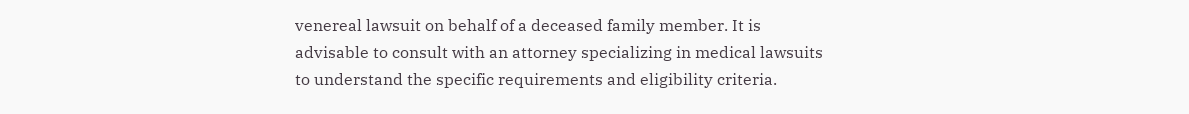venereal lawsuit on behalf of a deceased family member. It is advisable to consult with an attorney specializing in medical lawsuits to understand the specific requirements and eligibility criteria.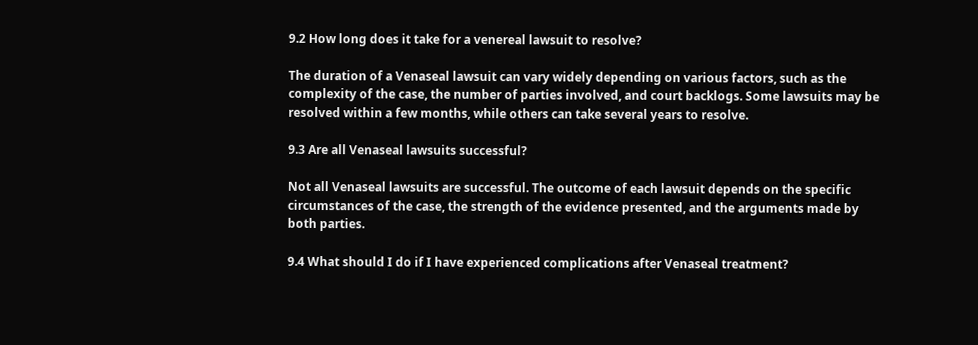9.2 How long does it take for a venereal lawsuit to resolve?

The duration of a Venaseal lawsuit can vary widely depending on various factors, such as the complexity of the case, the number of parties involved, and court backlogs. Some lawsuits may be resolved within a few months, while others can take several years to resolve.

9.3 Are all Venaseal lawsuits successful?

Not all Venaseal lawsuits are successful. The outcome of each lawsuit depends on the specific circumstances of the case, the strength of the evidence presented, and the arguments made by both parties.

9.4 What should I do if I have experienced complications after Venaseal treatment?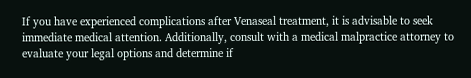If you have experienced complications after Venaseal treatment, it is advisable to seek immediate medical attention. Additionally, consult with a medical malpractice attorney to evaluate your legal options and determine if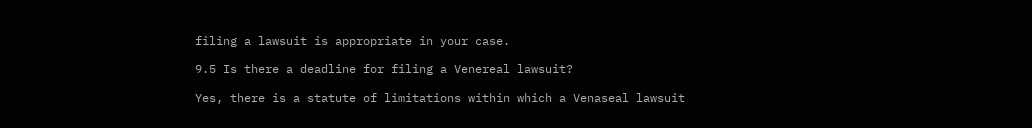filing a lawsuit is appropriate in your case.

9.5 Is there a deadline for filing a Venereal lawsuit?

Yes, there is a statute of limitations within which a Venaseal lawsuit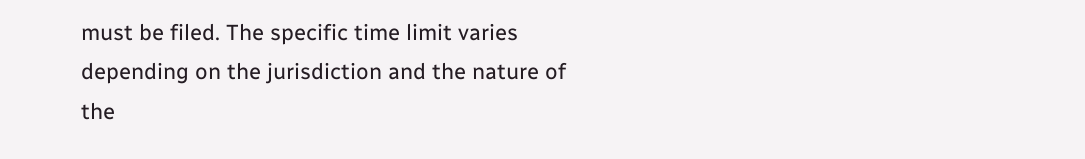must be filed. The specific time limit varies depending on the jurisdiction and the nature of the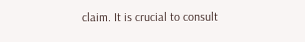claim. It is crucial to consult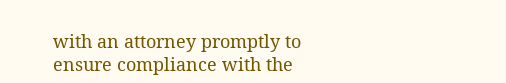with an attorney promptly to ensure compliance with the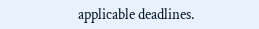applicable deadlines.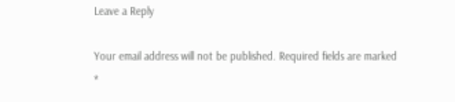Leave a Reply

Your email address will not be published. Required fields are marked *